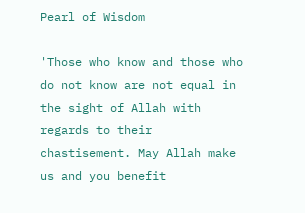Pearl of Wisdom

'Those who know and those who do not know are not equal in the sight of Allah with regards to their chastisement. May Allah make us and you benefit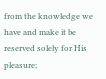from the knowledge we have and make it be reserved solely for His pleasure;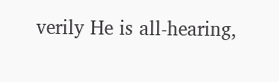verily He is all-hearing,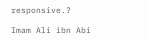responsive.?

Imam Ali ibn Abi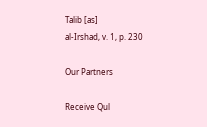Talib [as]
al-Irshad, v. 1, p. 230

Our Partners

Receive Qul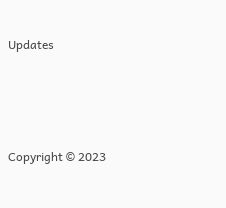Updates




Copyright © 2023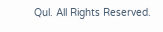Qul. All Rights Reserved.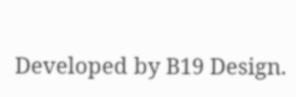Developed by B19 Design.